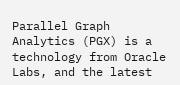Parallel Graph Analytics (PGX) is a technology from Oracle Labs, and the latest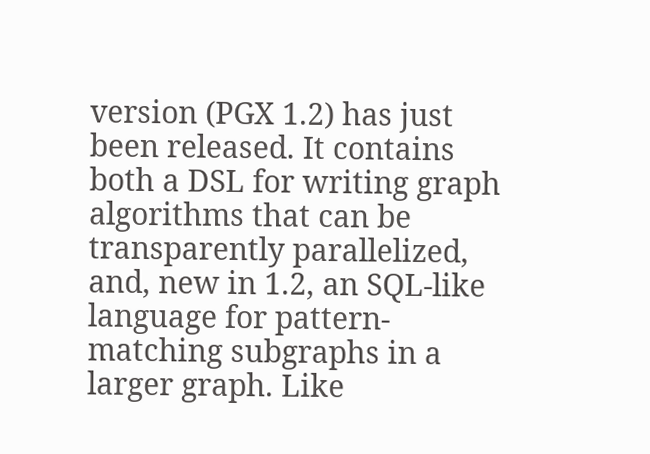version (PGX 1.2) has just been released. It contains both a DSL for writing graph algorithms that can be transparently parallelized, and, new in 1.2, an SQL-like language for pattern-matching subgraphs in a larger graph. Like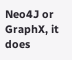Neo4J or GraphX, it does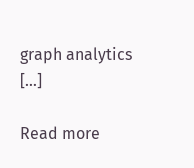graph analytics […]

Read more